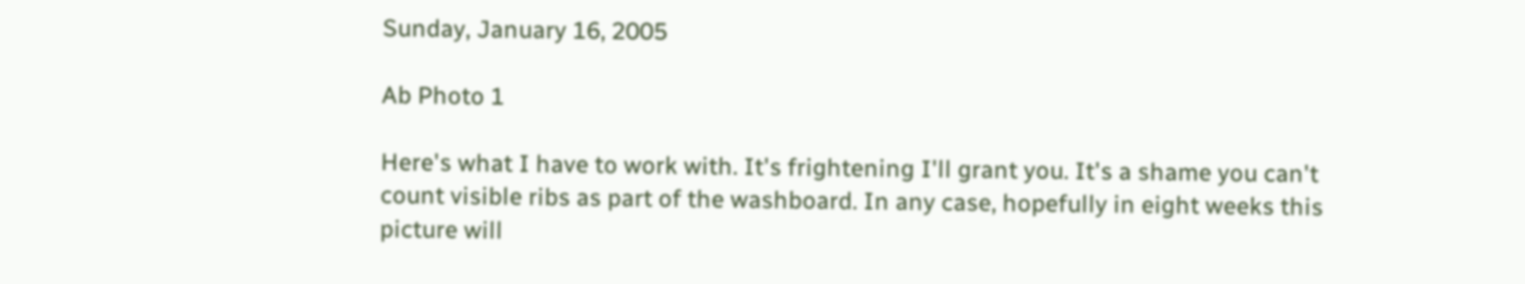Sunday, January 16, 2005

Ab Photo 1

Here's what I have to work with. It's frightening I'll grant you. It's a shame you can't count visible ribs as part of the washboard. In any case, hopefully in eight weeks this picture will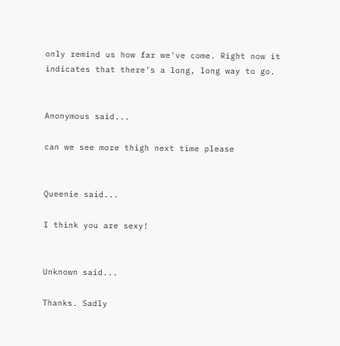only remind us how far we've come. Right now it indicates that there's a long, long way to go.


Anonymous said...

can we see more thigh next time please


Queenie said...

I think you are sexy!


Unknown said...

Thanks. Sadly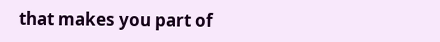that makes you part of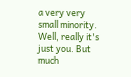a very very small minority. Well, really it's just you. But much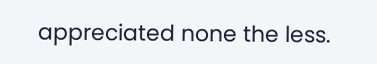appreciated none the less.